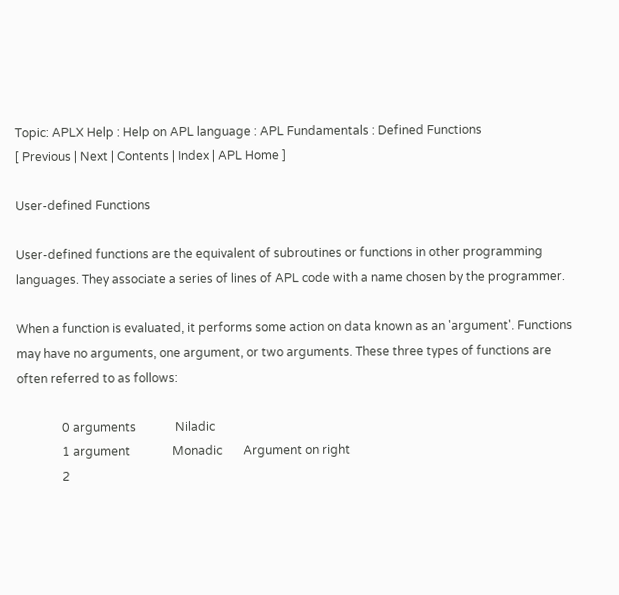Topic: APLX Help : Help on APL language : APL Fundamentals : Defined Functions
[ Previous | Next | Contents | Index | APL Home ]

User-defined Functions

User-defined functions are the equivalent of subroutines or functions in other programming languages. They associate a series of lines of APL code with a name chosen by the programmer.

When a function is evaluated, it performs some action on data known as an 'argument'. Functions may have no arguments, one argument, or two arguments. These three types of functions are often referred to as follows:

               0 arguments             Niladic
               1 argument              Monadic       Argument on right
               2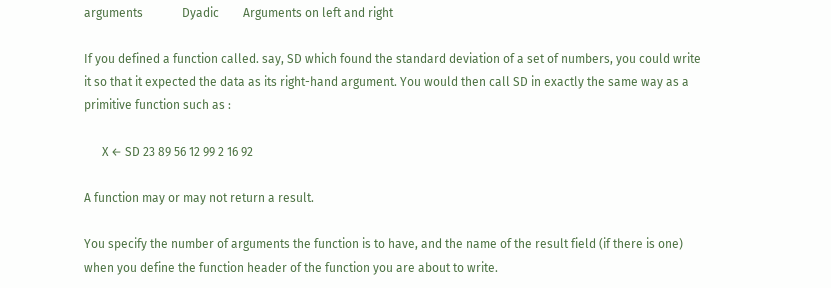arguments             Dyadic        Arguments on left and right

If you defined a function called. say, SD which found the standard deviation of a set of numbers, you could write it so that it expected the data as its right-hand argument. You would then call SD in exactly the same way as a primitive function such as :

      X ← SD 23 89 56 12 99 2 16 92

A function may or may not return a result.

You specify the number of arguments the function is to have, and the name of the result field (if there is one) when you define the function header of the function you are about to write.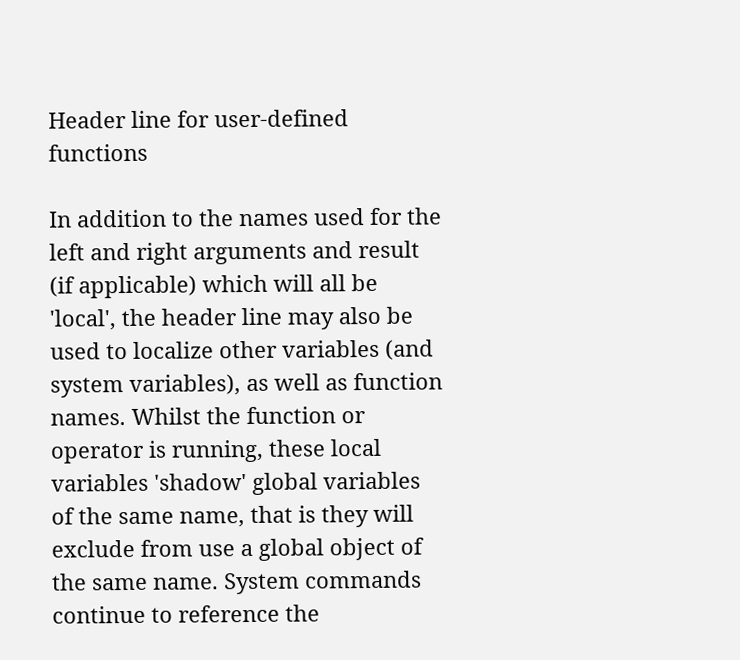Header line for user-defined functions

In addition to the names used for the left and right arguments and result (if applicable) which will all be 'local', the header line may also be used to localize other variables (and system variables), as well as function names. Whilst the function or operator is running, these local variables 'shadow' global variables of the same name, that is they will exclude from use a global object of the same name. System commands continue to reference the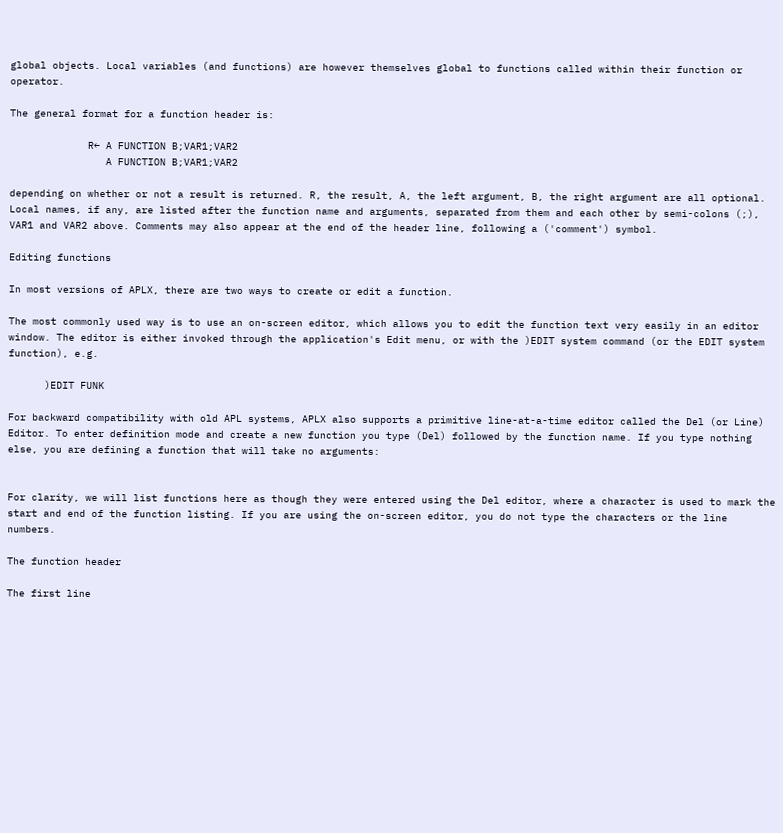global objects. Local variables (and functions) are however themselves global to functions called within their function or operator.

The general format for a function header is:

             R← A FUNCTION B;VAR1;VAR2
                A FUNCTION B;VAR1;VAR2

depending on whether or not a result is returned. R, the result, A, the left argument, B, the right argument are all optional. Local names, if any, are listed after the function name and arguments, separated from them and each other by semi-colons (;), VAR1 and VAR2 above. Comments may also appear at the end of the header line, following a ('comment') symbol.

Editing functions

In most versions of APLX, there are two ways to create or edit a function.

The most commonly used way is to use an on-screen editor, which allows you to edit the function text very easily in an editor window. The editor is either invoked through the application's Edit menu, or with the )EDIT system command (or the EDIT system function), e.g.

      )EDIT FUNK

For backward compatibility with old APL systems, APLX also supports a primitive line-at-a-time editor called the Del (or Line) Editor. To enter definition mode and create a new function you type (Del) followed by the function name. If you type nothing else, you are defining a function that will take no arguments:


For clarity, we will list functions here as though they were entered using the Del editor, where a character is used to mark the start and end of the function listing. If you are using the on-screen editor, you do not type the characters or the line numbers.

The function header

The first line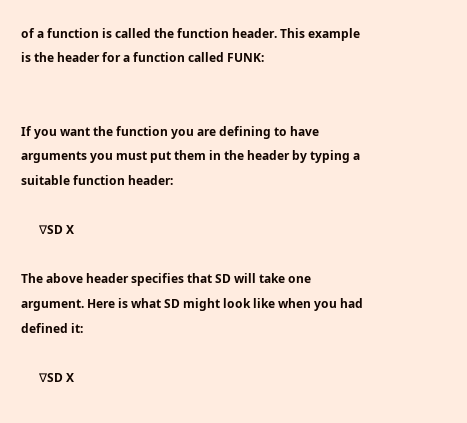of a function is called the function header. This example is the header for a function called FUNK:


If you want the function you are defining to have arguments you must put them in the header by typing a suitable function header:

      ∇SD X

The above header specifies that SD will take one argument. Here is what SD might look like when you had defined it:

      ∇SD X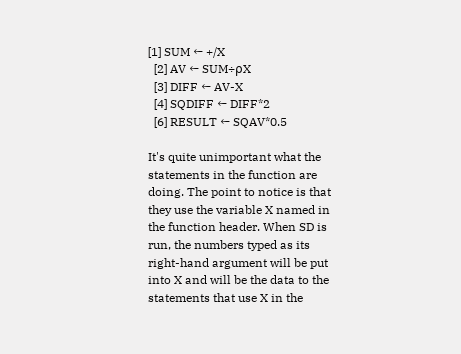[1] SUM ← +/X
  [2] AV ← SUM÷⍴X
  [3] DIFF ← AV-X
  [4] SQDIFF ← DIFF*2
  [6] RESULT ← SQAV*0.5

It's quite unimportant what the statements in the function are doing. The point to notice is that they use the variable X named in the function header. When SD is run, the numbers typed as its right-hand argument will be put into X and will be the data to the statements that use X in the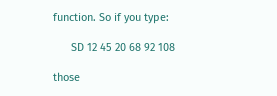function. So if you type:

      SD 12 45 20 68 92 108

those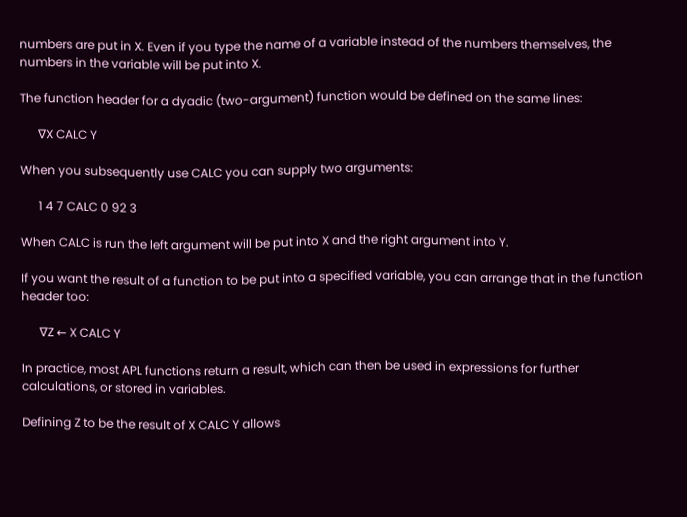numbers are put in X. Even if you type the name of a variable instead of the numbers themselves, the numbers in the variable will be put into X.

The function header for a dyadic (two-argument) function would be defined on the same lines:

      ∇X CALC Y

When you subsequently use CALC you can supply two arguments:

      1 4 7 CALC 0 92 3

When CALC is run the left argument will be put into X and the right argument into Y.

If you want the result of a function to be put into a specified variable, you can arrange that in the function header too:

      ∇Z ← X CALC Y

In practice, most APL functions return a result, which can then be used in expressions for further calculations, or stored in variables.

Defining Z to be the result of X CALC Y allows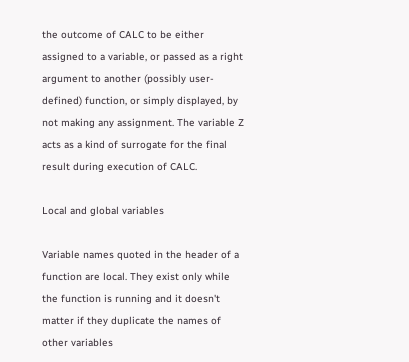the outcome of CALC to be either assigned to a variable, or passed as a right argument to another (possibly user-defined) function, or simply displayed, by not making any assignment. The variable Z acts as a kind of surrogate for the final result during execution of CALC.

Local and global variables

Variable names quoted in the header of a function are local. They exist only while the function is running and it doesn't matter if they duplicate the names of other variables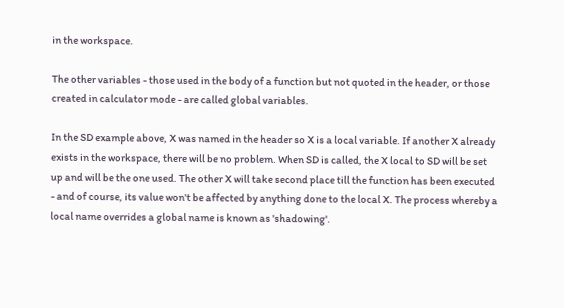in the workspace.

The other variables - those used in the body of a function but not quoted in the header, or those created in calculator mode - are called global variables.

In the SD example above, X was named in the header so X is a local variable. If another X already exists in the workspace, there will be no problem. When SD is called, the X local to SD will be set up and will be the one used. The other X will take second place till the function has been executed - and of course, its value won't be affected by anything done to the local X. The process whereby a local name overrides a global name is known as 'shadowing'.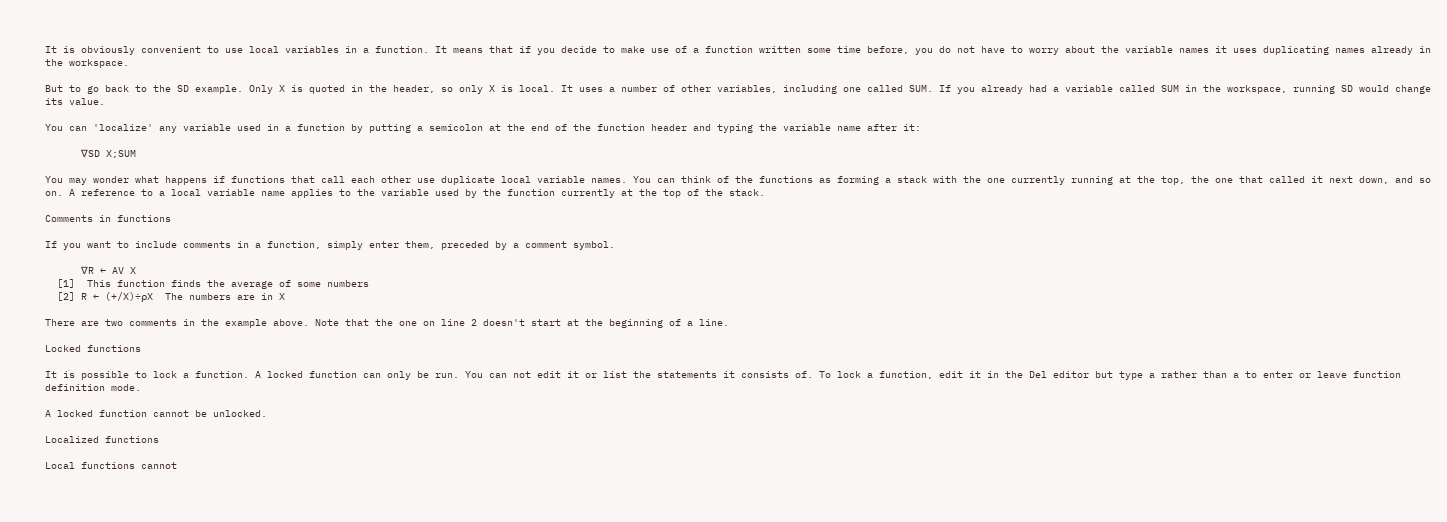It is obviously convenient to use local variables in a function. It means that if you decide to make use of a function written some time before, you do not have to worry about the variable names it uses duplicating names already in the workspace.

But to go back to the SD example. Only X is quoted in the header, so only X is local. It uses a number of other variables, including one called SUM. If you already had a variable called SUM in the workspace, running SD would change its value.

You can 'localize' any variable used in a function by putting a semicolon at the end of the function header and typing the variable name after it:

      ∇SD X;SUM

You may wonder what happens if functions that call each other use duplicate local variable names. You can think of the functions as forming a stack with the one currently running at the top, the one that called it next down, and so on. A reference to a local variable name applies to the variable used by the function currently at the top of the stack.

Comments in functions

If you want to include comments in a function, simply enter them, preceded by a comment symbol.

      ∇R ← AV X
  [1]  This function finds the average of some numbers
  [2] R ← (+/X)÷⍴X  The numbers are in X

There are two comments in the example above. Note that the one on line 2 doesn't start at the beginning of a line.

Locked functions

It is possible to lock a function. A locked function can only be run. You can not edit it or list the statements it consists of. To lock a function, edit it in the Del editor but type a rather than a to enter or leave function definition mode.

A locked function cannot be unlocked.

Localized functions

Local functions cannot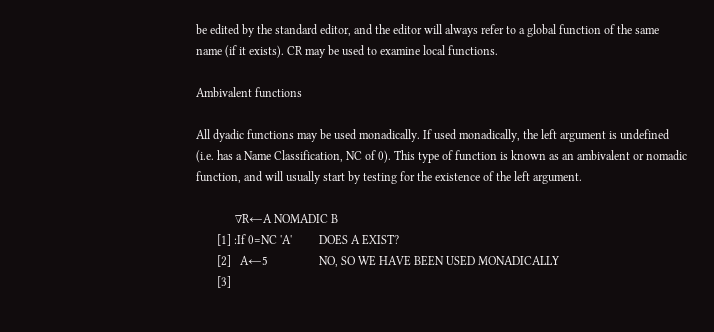be edited by the standard editor, and the editor will always refer to a global function of the same name (if it exists). CR may be used to examine local functions.

Ambivalent functions

All dyadic functions may be used monadically. If used monadically, the left argument is undefined (i.e. has a Name Classification, NC of 0). This type of function is known as an ambivalent or nomadic function, and will usually start by testing for the existence of the left argument.

             ∇R←A NOMADIC B
       [1] :If 0=NC 'A'         DOES A EXIST?
       [2]   A←5                 NO, SO WE HAVE BEEN USED MONADICALLY
       [3]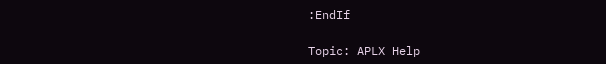:EndIf

Topic: APLX Help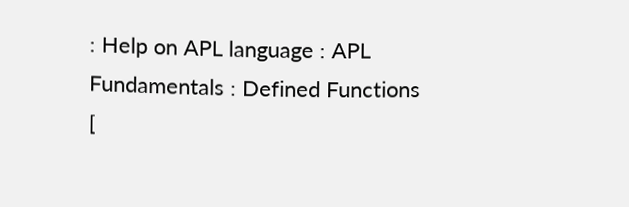: Help on APL language : APL Fundamentals : Defined Functions
[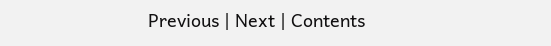Previous | Next | Contents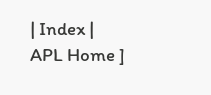| Index | APL Home ]